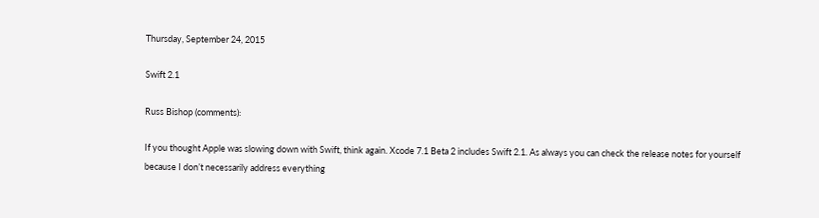Thursday, September 24, 2015

Swift 2.1

Russ Bishop (comments):

If you thought Apple was slowing down with Swift, think again. Xcode 7.1 Beta 2 includes Swift 2.1. As always you can check the release notes for yourself because I don’t necessarily address everything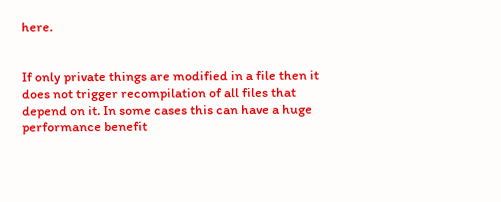here.


If only private things are modified in a file then it does not trigger recompilation of all files that depend on it. In some cases this can have a huge performance benefit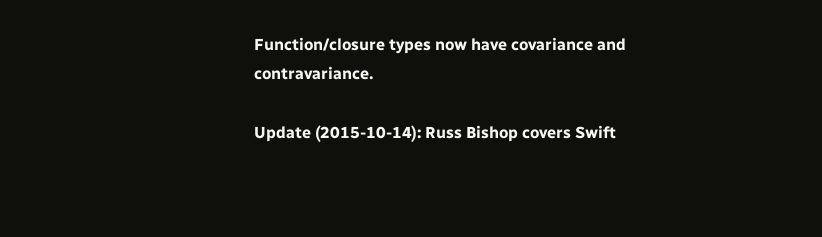Function/closure types now have covariance and contravariance.

Update (2015-10-14): Russ Bishop covers Swift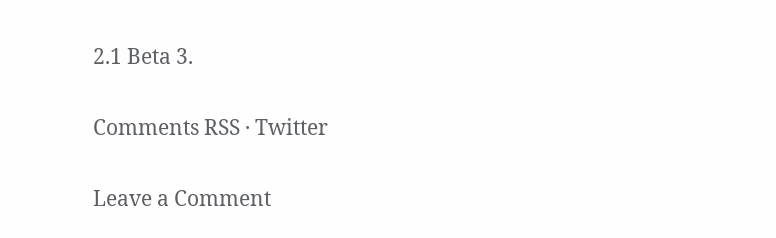2.1 Beta 3.

Comments RSS · Twitter

Leave a Comment